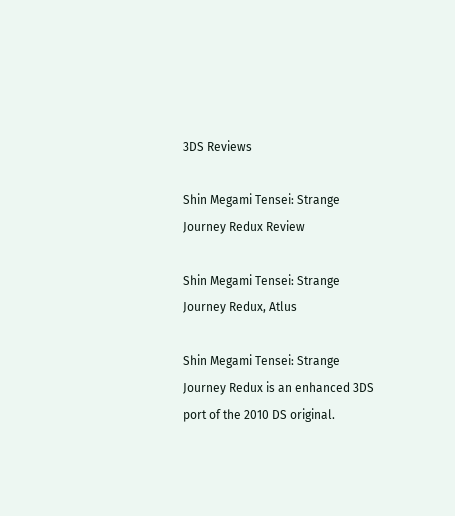3DS Reviews

Shin Megami Tensei: Strange Journey Redux Review

Shin Megami Tensei: Strange Journey Redux, Atlus

Shin Megami Tensei: Strange Journey Redux is an enhanced 3DS port of the 2010 DS original.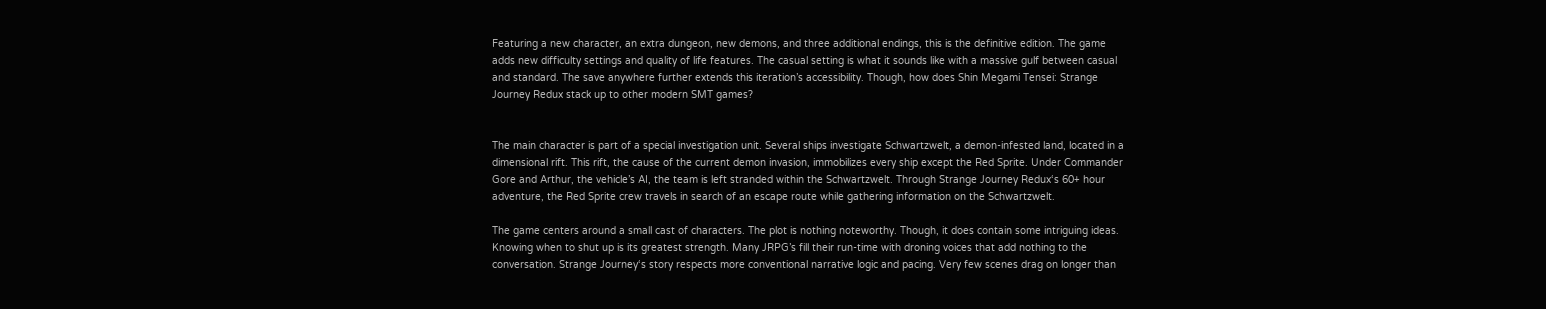Featuring a new character, an extra dungeon, new demons, and three additional endings, this is the definitive edition. The game adds new difficulty settings and quality of life features. The casual setting is what it sounds like with a massive gulf between casual and standard. The save anywhere further extends this iteration’s accessibility. Though, how does Shin Megami Tensei: Strange Journey Redux stack up to other modern SMT games?


The main character is part of a special investigation unit. Several ships investigate Schwartzwelt, a demon-infested land, located in a dimensional rift. This rift, the cause of the current demon invasion, immobilizes every ship except the Red Sprite. Under Commander Gore and Arthur, the vehicle’s AI, the team is left stranded within the Schwartzwelt. Through Strange Journey Redux‘s 60+ hour adventure, the Red Sprite crew travels in search of an escape route while gathering information on the Schwartzwelt.

The game centers around a small cast of characters. The plot is nothing noteworthy. Though, it does contain some intriguing ideas. Knowing when to shut up is its greatest strength. Many JRPG’s fill their run-time with droning voices that add nothing to the conversation. Strange Journey‘s story respects more conventional narrative logic and pacing. Very few scenes drag on longer than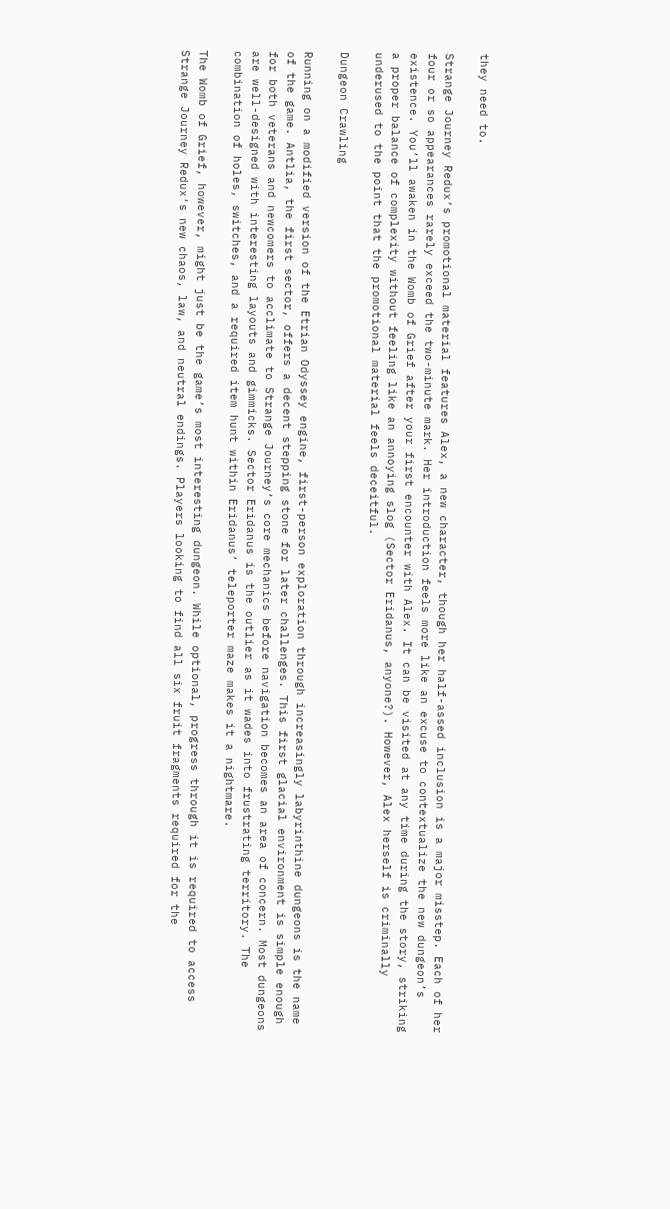they need to.

Strange Journey Redux‘s promotional material features Alex, a new character, though her half-assed inclusion is a major misstep. Each of her four or so appearances rarely exceed the two-minute mark. Her introduction feels more like an excuse to contextualize the new dungeon’s existence. You’ll awaken in the Womb of Grief after your first encounter with Alex. It can be visited at any time during the story, striking a proper balance of complexity without feeling like an annoying slog (Sector Eridanus, anyone?). However, Alex herself is criminally underused to the point that the promotional material feels deceitful.

Dungeon Crawling

Running on a modified version of the Etrian Odyssey engine, first-person exploration through increasingly labyrinthine dungeons is the name of the game. Antlia, the first sector, offers a decent stepping stone for later challenges. This first glacial environment is simple enough for both veterans and newcomers to acclimate to Strange Journey‘s core mechanics before navigation becomes an area of concern. Most dungeons are well-designed with interesting layouts and gimmicks. Sector Eridanus is the outlier as it wades into frustrating territory. The combination of holes, switches, and a required item hunt within Eridanus’ teleporter maze makes it a nightmare.

The Womb of Grief, however, might just be the game’s most interesting dungeon. While optional, progress through it is required to access Strange Journey Redux‘s new chaos, law, and neutral endings. Players looking to find all six fruit fragments required for the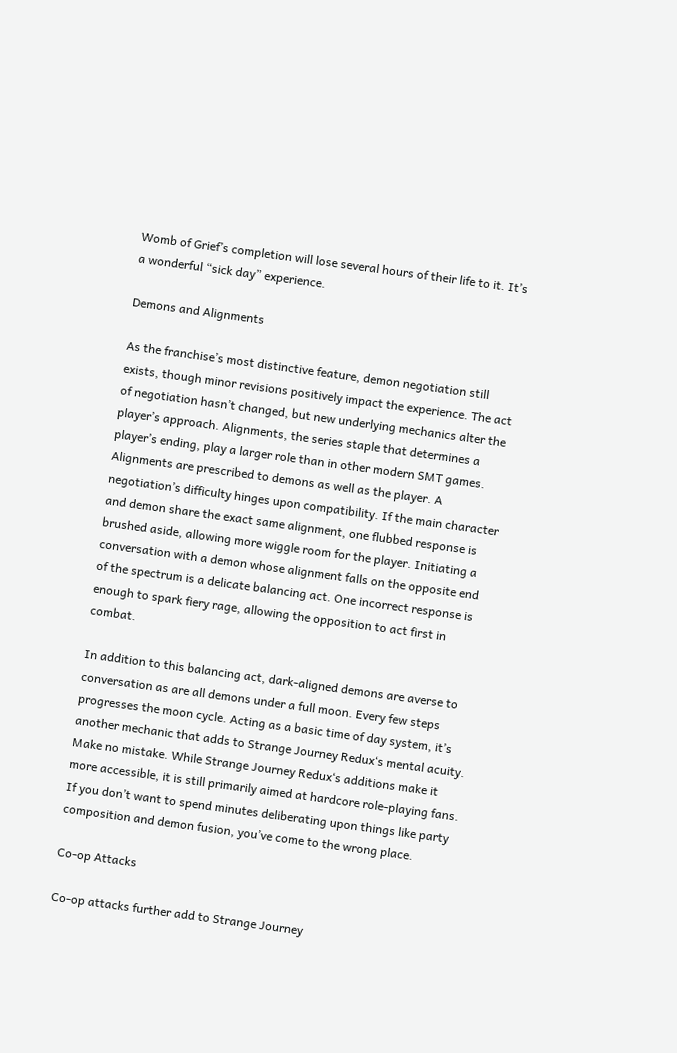Womb of Grief’s completion will lose several hours of their life to it. It’s a wonderful “sick day” experience.

Demons and Alignments

As the franchise’s most distinctive feature, demon negotiation still exists, though minor revisions positively impact the experience. The act of negotiation hasn’t changed, but new underlying mechanics alter the player’s approach. Alignments, the series staple that determines a player’s ending, play a larger role than in other modern SMT games. Alignments are prescribed to demons as well as the player. A negotiation’s difficulty hinges upon compatibility. If the main character and demon share the exact same alignment, one flubbed response is brushed aside, allowing more wiggle room for the player. Initiating a conversation with a demon whose alignment falls on the opposite end of the spectrum is a delicate balancing act. One incorrect response is enough to spark fiery rage, allowing the opposition to act first in combat.

In addition to this balancing act, dark-aligned demons are averse to conversation as are all demons under a full moon. Every few steps progresses the moon cycle. Acting as a basic time of day system, it’s another mechanic that adds to Strange Journey Redux‘s mental acuity. Make no mistake. While Strange Journey Redux‘s additions make it more accessible, it is still primarily aimed at hardcore role-playing fans. If you don’t want to spend minutes deliberating upon things like party composition and demon fusion, you’ve come to the wrong place.

Co-op Attacks

Co-op attacks further add to Strange Journey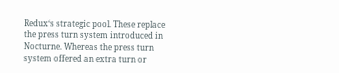Redux‘s strategic pool. These replace the press turn system introduced in Nocturne. Whereas the press turn system offered an extra turn or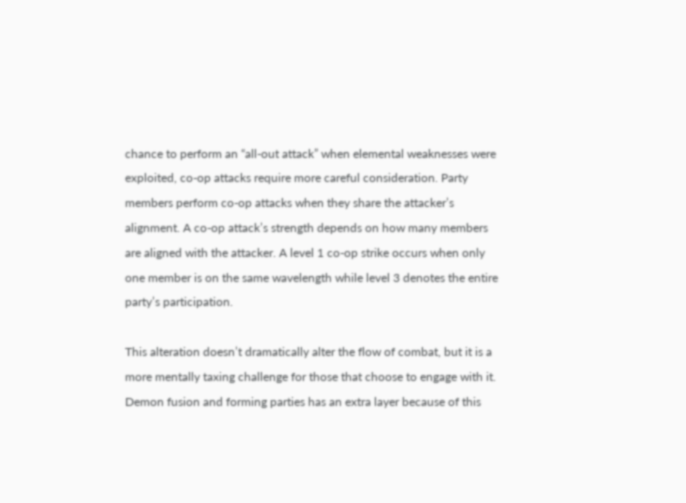chance to perform an “all-out attack” when elemental weaknesses were exploited, co-op attacks require more careful consideration. Party members perform co-op attacks when they share the attacker’s alignment. A co-op attack’s strength depends on how many members are aligned with the attacker. A level 1 co-op strike occurs when only one member is on the same wavelength while level 3 denotes the entire party’s participation.

This alteration doesn’t dramatically alter the flow of combat, but it is a more mentally taxing challenge for those that choose to engage with it. Demon fusion and forming parties has an extra layer because of this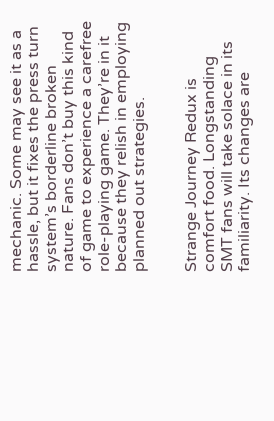mechanic. Some may see it as a hassle, but it fixes the press turn system’s borderline broken nature. Fans don’t buy this kind of game to experience a carefree role-playing game. They’re in it because they relish in employing planned out strategies.


Strange Journey Redux is comfort food. Longstanding SMT fans will take solace in its familiarity. Its changes are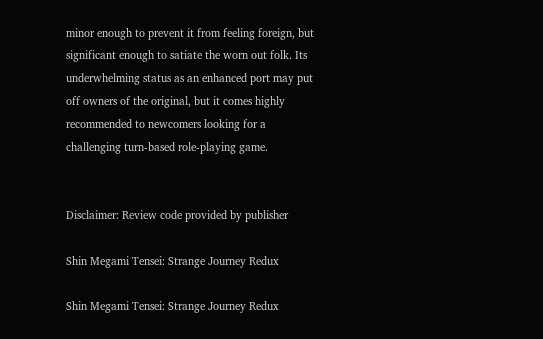minor enough to prevent it from feeling foreign, but significant enough to satiate the worn out folk. Its underwhelming status as an enhanced port may put off owners of the original, but it comes highly recommended to newcomers looking for a challenging turn-based role-playing game.


Disclaimer: Review code provided by publisher

Shin Megami Tensei: Strange Journey Redux

Shin Megami Tensei: Strange Journey Redux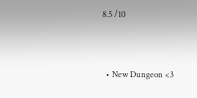8.5 /10


  • New Dungeon <3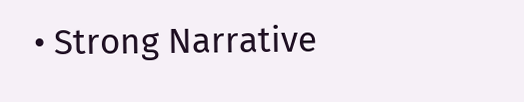• Strong Narrative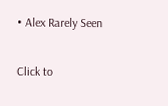• Alex Rarely Seen

Click to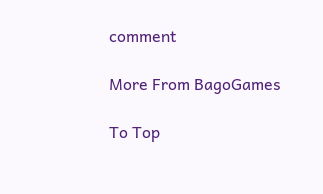comment

More From BagoGames

To Top